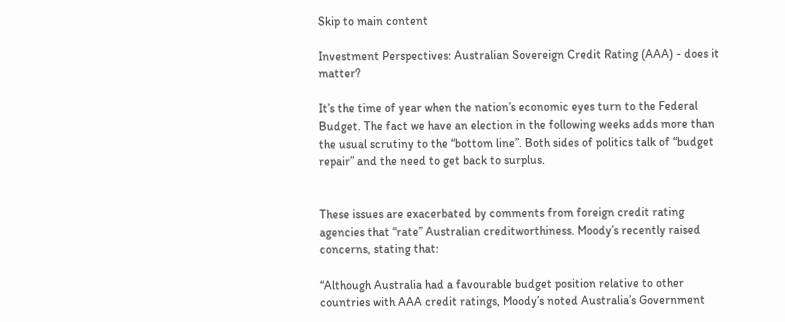Skip to main content

Investment Perspectives: Australian Sovereign Credit Rating (AAA) - does it matter?

It’s the time of year when the nation’s economic eyes turn to the Federal Budget. The fact we have an election in the following weeks adds more than the usual scrutiny to the “bottom line”. Both sides of politics talk of “budget repair” and the need to get back to surplus.


These issues are exacerbated by comments from foreign credit rating agencies that “rate” Australian creditworthiness. Moody’s recently raised concerns, stating that:

“Although Australia had a favourable budget position relative to other countries with AAA credit ratings, Moody’s noted Australia’s Government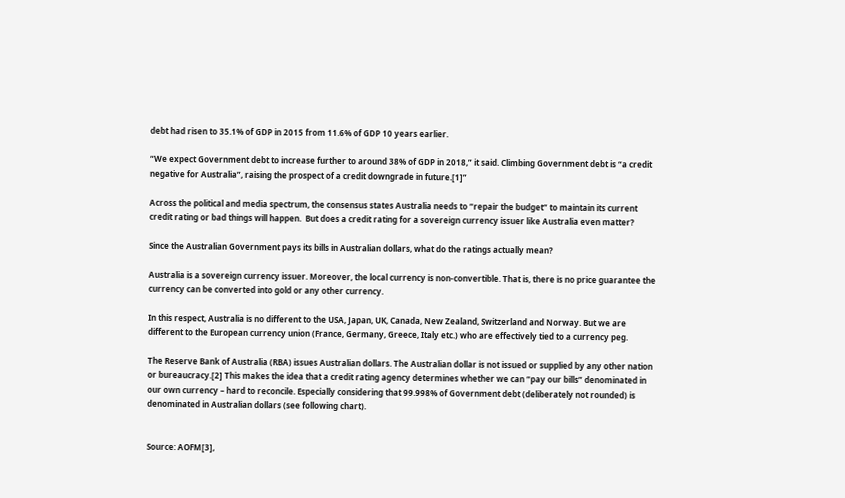debt had risen to 35.1% of GDP in 2015 from 11.6% of GDP 10 years earlier.

“We expect Government debt to increase further to around 38% of GDP in 2018,” it said. Climbing Government debt is “a credit negative for Australia”, raising the prospect of a credit downgrade in future.[1]”

Across the political and media spectrum, the consensus states Australia needs to “repair the budget” to maintain its current credit rating or bad things will happen.  But does a credit rating for a sovereign currency issuer like Australia even matter?

Since the Australian Government pays its bills in Australian dollars, what do the ratings actually mean?

Australia is a sovereign currency issuer. Moreover, the local currency is non-convertible. That is, there is no price guarantee the currency can be converted into gold or any other currency.

In this respect, Australia is no different to the USA, Japan, UK, Canada, New Zealand, Switzerland and Norway. But we are different to the European currency union (France, Germany, Greece, Italy etc.) who are effectively tied to a currency peg.

The Reserve Bank of Australia (RBA) issues Australian dollars. The Australian dollar is not issued or supplied by any other nation or bureaucracy.[2] This makes the idea that a credit rating agency determines whether we can “pay our bills” denominated in our own currency – hard to reconcile. Especially considering that 99.998% of Government debt (deliberately not rounded) is denominated in Australian dollars (see following chart).


Source: AOFM[3],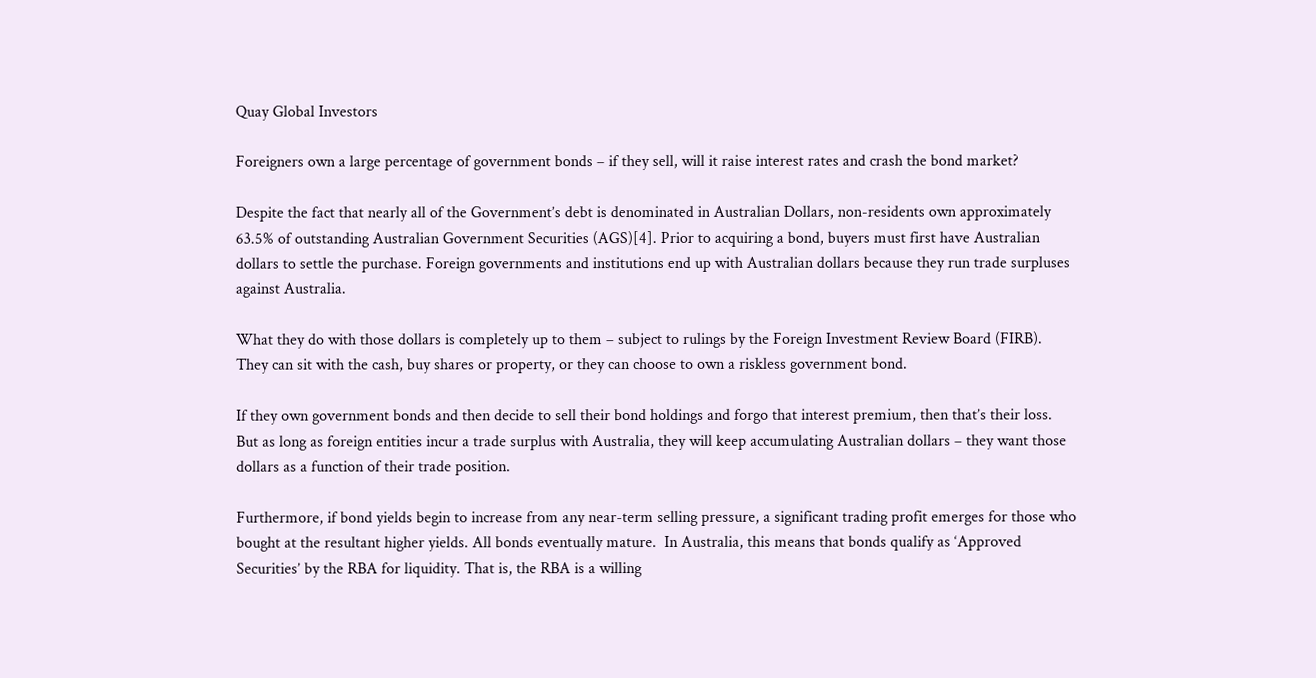Quay Global Investors

Foreigners own a large percentage of government bonds – if they sell, will it raise interest rates and crash the bond market?

Despite the fact that nearly all of the Government’s debt is denominated in Australian Dollars, non-residents own approximately 63.5% of outstanding Australian Government Securities (AGS)[4]. Prior to acquiring a bond, buyers must first have Australian dollars to settle the purchase. Foreign governments and institutions end up with Australian dollars because they run trade surpluses against Australia.

What they do with those dollars is completely up to them – subject to rulings by the Foreign Investment Review Board (FIRB). They can sit with the cash, buy shares or property, or they can choose to own a riskless government bond.

If they own government bonds and then decide to sell their bond holdings and forgo that interest premium, then that’s their loss. But as long as foreign entities incur a trade surplus with Australia, they will keep accumulating Australian dollars – they want those dollars as a function of their trade position.

Furthermore, if bond yields begin to increase from any near-term selling pressure, a significant trading profit emerges for those who bought at the resultant higher yields. All bonds eventually mature.  In Australia, this means that bonds qualify as ‘Approved Securities’ by the RBA for liquidity. That is, the RBA is a willing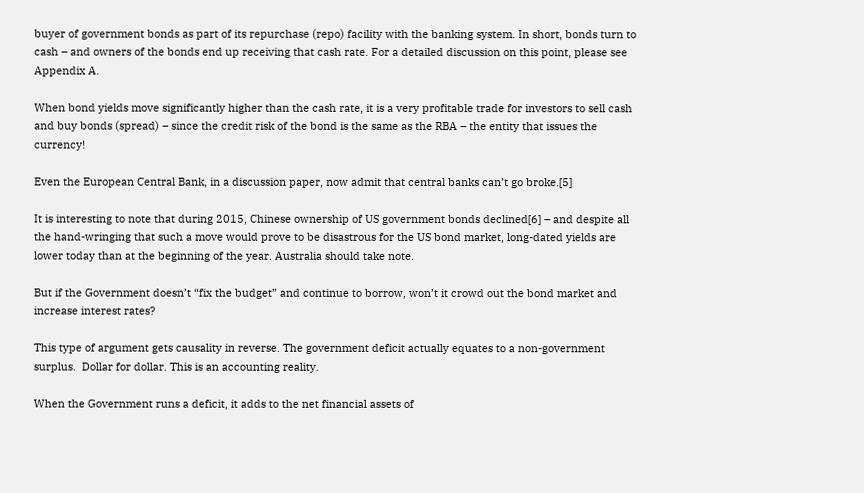buyer of government bonds as part of its repurchase (repo) facility with the banking system. In short, bonds turn to cash – and owners of the bonds end up receiving that cash rate. For a detailed discussion on this point, please see Appendix A.

When bond yields move significantly higher than the cash rate, it is a very profitable trade for investors to sell cash and buy bonds (spread) – since the credit risk of the bond is the same as the RBA – the entity that issues the currency!

Even the European Central Bank, in a discussion paper, now admit that central banks can’t go broke.[5]

It is interesting to note that during 2015, Chinese ownership of US government bonds declined[6] – and despite all the hand-wringing that such a move would prove to be disastrous for the US bond market, long-dated yields are lower today than at the beginning of the year. Australia should take note.

But if the Government doesn’t “fix the budget” and continue to borrow, won’t it crowd out the bond market and increase interest rates?

This type of argument gets causality in reverse. The government deficit actually equates to a non-government surplus.  Dollar for dollar. This is an accounting reality.

When the Government runs a deficit, it adds to the net financial assets of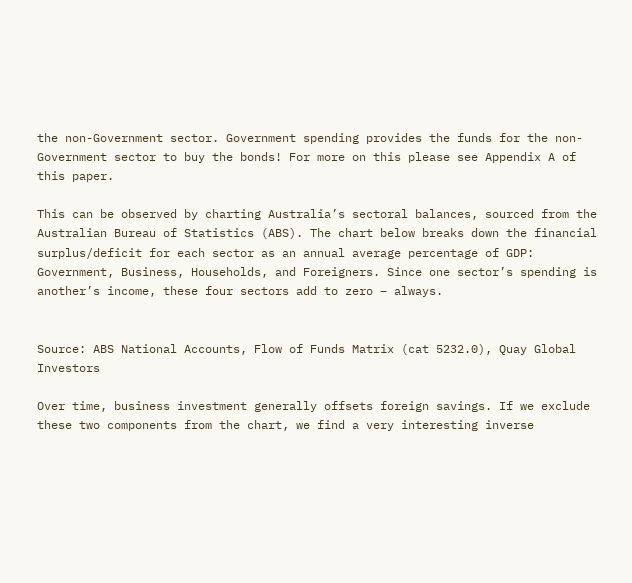the non-Government sector. Government spending provides the funds for the non-Government sector to buy the bonds! For more on this please see Appendix A of this paper.

This can be observed by charting Australia’s sectoral balances, sourced from the Australian Bureau of Statistics (ABS). The chart below breaks down the financial surplus/deficit for each sector as an annual average percentage of GDP: Government, Business, Households, and Foreigners. Since one sector’s spending is another’s income, these four sectors add to zero – always.


Source: ABS National Accounts, Flow of Funds Matrix (cat 5232.0), Quay Global Investors

Over time, business investment generally offsets foreign savings. If we exclude these two components from the chart, we find a very interesting inverse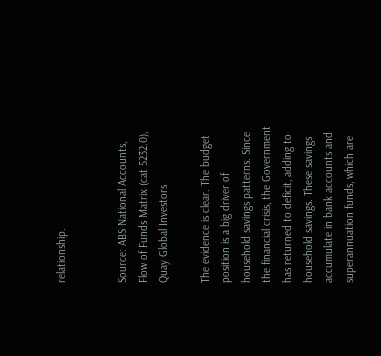relationship.


Source: ABS National Accounts, Flow of Funds Matrix (cat 5232.0), Quay Global Investors

The evidence is clear. The budget position is a big driver of household savings patterns. Since the financial crisis, the Government has returned to deficit, adding to household savings. These savings accumulate in bank accounts and superannuation funds, which are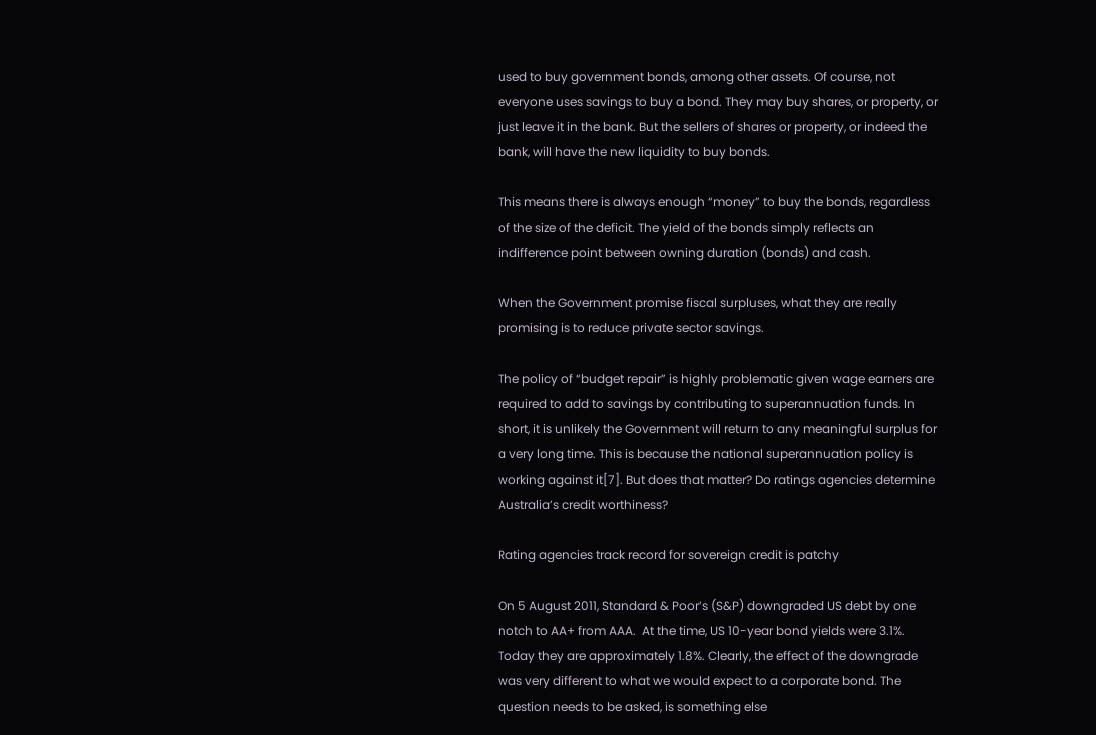used to buy government bonds, among other assets. Of course, not everyone uses savings to buy a bond. They may buy shares, or property, or just leave it in the bank. But the sellers of shares or property, or indeed the bank, will have the new liquidity to buy bonds.

This means there is always enough “money” to buy the bonds, regardless of the size of the deficit. The yield of the bonds simply reflects an indifference point between owning duration (bonds) and cash.

When the Government promise fiscal surpluses, what they are really promising is to reduce private sector savings.

The policy of “budget repair” is highly problematic given wage earners are required to add to savings by contributing to superannuation funds. In short, it is unlikely the Government will return to any meaningful surplus for a very long time. This is because the national superannuation policy is working against it[7]. But does that matter? Do ratings agencies determine Australia’s credit worthiness?

Rating agencies track record for sovereign credit is patchy

On 5 August 2011, Standard & Poor’s (S&P) downgraded US debt by one notch to AA+ from AAA.  At the time, US 10-year bond yields were 3.1%. Today they are approximately 1.8%. Clearly, the effect of the downgrade was very different to what we would expect to a corporate bond. The question needs to be asked, is something else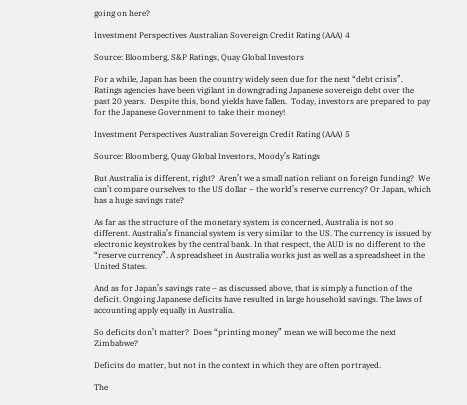going on here?

Investment Perspectives Australian Sovereign Credit Rating (AAA) 4

Source: Bloomberg, S&P Ratings, Quay Global Investors

For a while, Japan has been the country widely seen due for the next “debt crisis”.  Ratings agencies have been vigilant in downgrading Japanese sovereign debt over the past 20 years.  Despite this, bond yields have fallen.  Today, investors are prepared to pay for the Japanese Government to take their money!

Investment Perspectives Australian Sovereign Credit Rating (AAA) 5

Source: Bloomberg, Quay Global Investors, Moody’s Ratings

But Australia is different, right?  Aren’t we a small nation reliant on foreign funding?  We can’t compare ourselves to the US dollar – the world’s reserve currency? Or Japan, which has a huge savings rate?

As far as the structure of the monetary system is concerned, Australia is not so different. Australia’s financial system is very similar to the US. The currency is issued by electronic keystrokes by the central bank. In that respect, the AUD is no different to the “reserve currency”. A spreadsheet in Australia works just as well as a spreadsheet in the United States.

And as for Japan’s savings rate – as discussed above, that is simply a function of the deficit. Ongoing Japanese deficits have resulted in large household savings. The laws of accounting apply equally in Australia.

So deficits don’t matter?  Does “printing money” mean we will become the next Zimbabwe?

Deficits do matter, but not in the context in which they are often portrayed.

The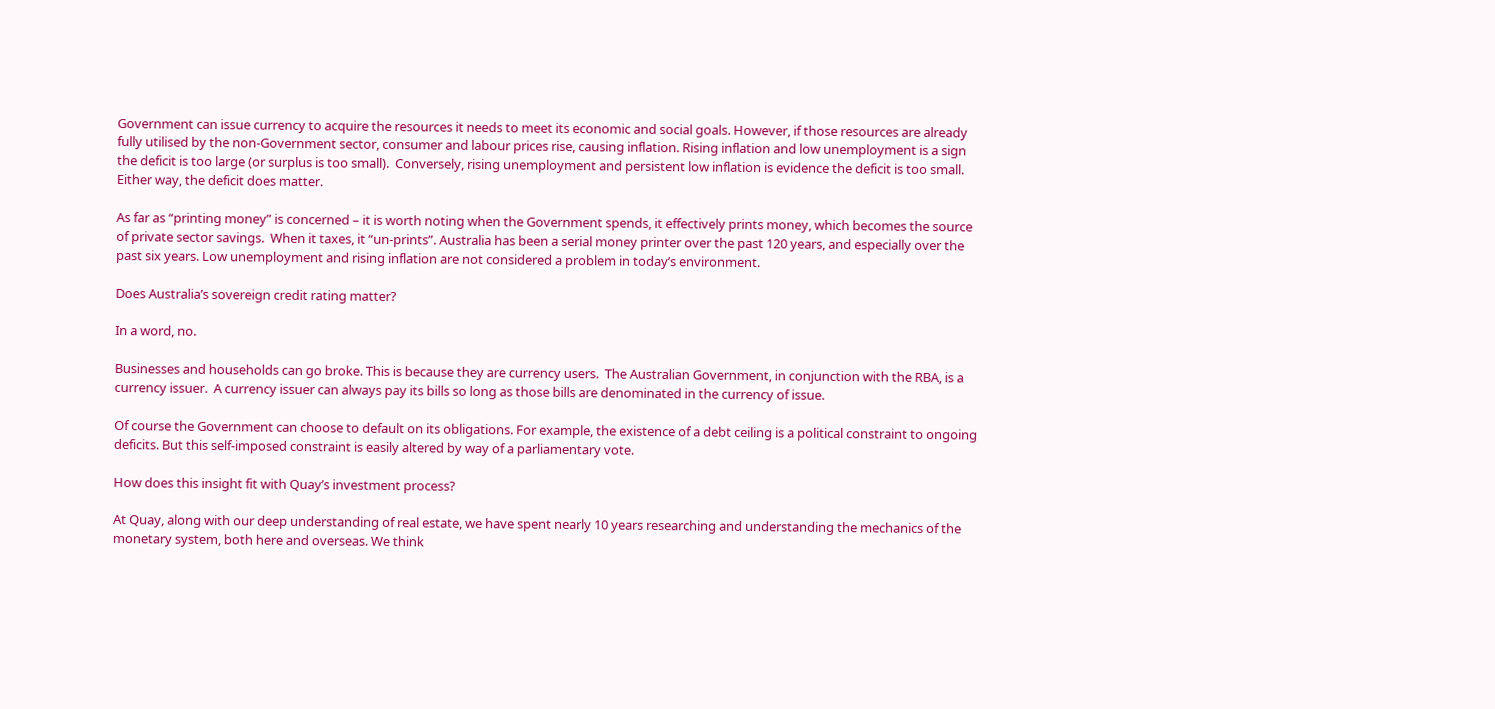Government can issue currency to acquire the resources it needs to meet its economic and social goals. However, if those resources are already fully utilised by the non-Government sector, consumer and labour prices rise, causing inflation. Rising inflation and low unemployment is a sign the deficit is too large (or surplus is too small).  Conversely, rising unemployment and persistent low inflation is evidence the deficit is too small.  Either way, the deficit does matter.

As far as “printing money” is concerned – it is worth noting when the Government spends, it effectively prints money, which becomes the source of private sector savings.  When it taxes, it “un-prints”. Australia has been a serial money printer over the past 120 years, and especially over the past six years. Low unemployment and rising inflation are not considered a problem in today’s environment.

Does Australia’s sovereign credit rating matter?

In a word, no.

Businesses and households can go broke. This is because they are currency users.  The Australian Government, in conjunction with the RBA, is a currency issuer.  A currency issuer can always pay its bills so long as those bills are denominated in the currency of issue.

Of course the Government can choose to default on its obligations. For example, the existence of a debt ceiling is a political constraint to ongoing deficits. But this self-imposed constraint is easily altered by way of a parliamentary vote.

How does this insight fit with Quay’s investment process?

At Quay, along with our deep understanding of real estate, we have spent nearly 10 years researching and understanding the mechanics of the monetary system, both here and overseas. We think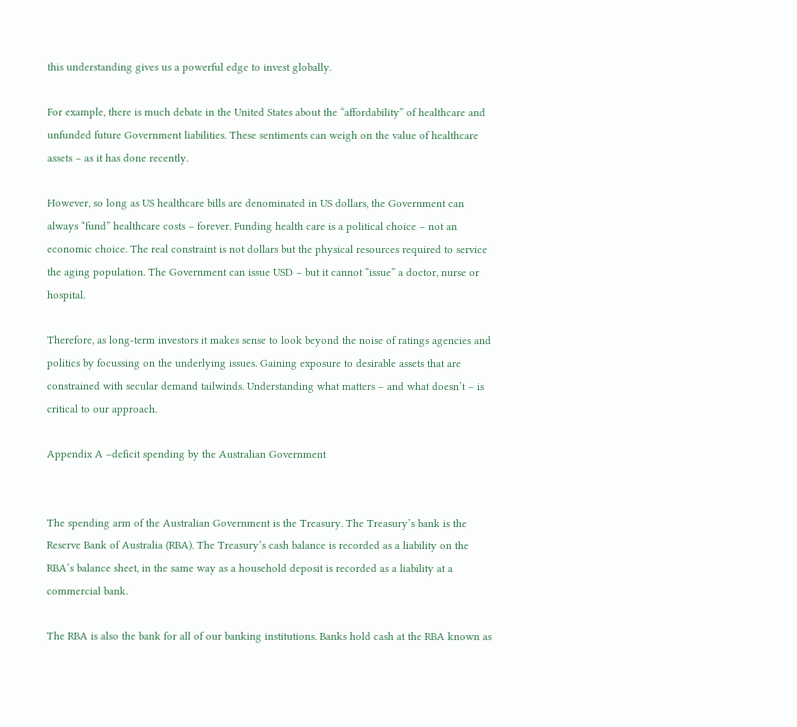this understanding gives us a powerful edge to invest globally.

For example, there is much debate in the United States about the “affordability” of healthcare and unfunded future Government liabilities. These sentiments can weigh on the value of healthcare assets – as it has done recently.

However, so long as US healthcare bills are denominated in US dollars, the Government can always “fund” healthcare costs – forever. Funding health care is a political choice – not an economic choice. The real constraint is not dollars but the physical resources required to service the aging population. The Government can issue USD – but it cannot “issue” a doctor, nurse or hospital.

Therefore, as long-term investors it makes sense to look beyond the noise of ratings agencies and politics by focussing on the underlying issues. Gaining exposure to desirable assets that are constrained with secular demand tailwinds. Understanding what matters – and what doesn’t – is critical to our approach.

Appendix A –deficit spending by the Australian Government


The spending arm of the Australian Government is the Treasury. The Treasury’s bank is the Reserve Bank of Australia (RBA). The Treasury’s cash balance is recorded as a liability on the RBA’s balance sheet, in the same way as a household deposit is recorded as a liability at a commercial bank.

The RBA is also the bank for all of our banking institutions. Banks hold cash at the RBA known as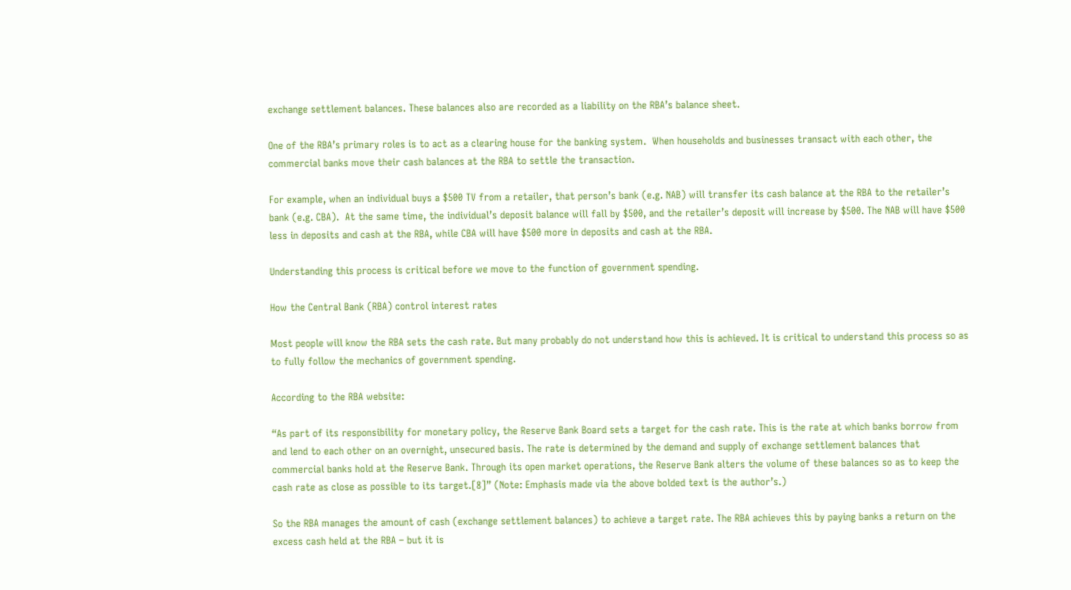exchange settlement balances. These balances also are recorded as a liability on the RBA’s balance sheet.

One of the RBA’s primary roles is to act as a clearing house for the banking system.  When households and businesses transact with each other, the commercial banks move their cash balances at the RBA to settle the transaction.

For example, when an individual buys a $500 TV from a retailer, that person’s bank (e.g. NAB) will transfer its cash balance at the RBA to the retailer’s bank (e.g. CBA).  At the same time, the individual’s deposit balance will fall by $500, and the retailer’s deposit will increase by $500. The NAB will have $500 less in deposits and cash at the RBA, while CBA will have $500 more in deposits and cash at the RBA.

Understanding this process is critical before we move to the function of government spending.

How the Central Bank (RBA) control interest rates

Most people will know the RBA sets the cash rate. But many probably do not understand how this is achieved. It is critical to understand this process so as to fully follow the mechanics of government spending.

According to the RBA website:

“As part of its responsibility for monetary policy, the Reserve Bank Board sets a target for the cash rate. This is the rate at which banks borrow from and lend to each other on an overnight, unsecured basis. The rate is determined by the demand and supply of exchange settlement balances that commercial banks hold at the Reserve Bank. Through its open market operations, the Reserve Bank alters the volume of these balances so as to keep the cash rate as close as possible to its target.[8]” (Note: Emphasis made via the above bolded text is the author’s.)

So the RBA manages the amount of cash (exchange settlement balances) to achieve a target rate. The RBA achieves this by paying banks a return on the excess cash held at the RBA – but it is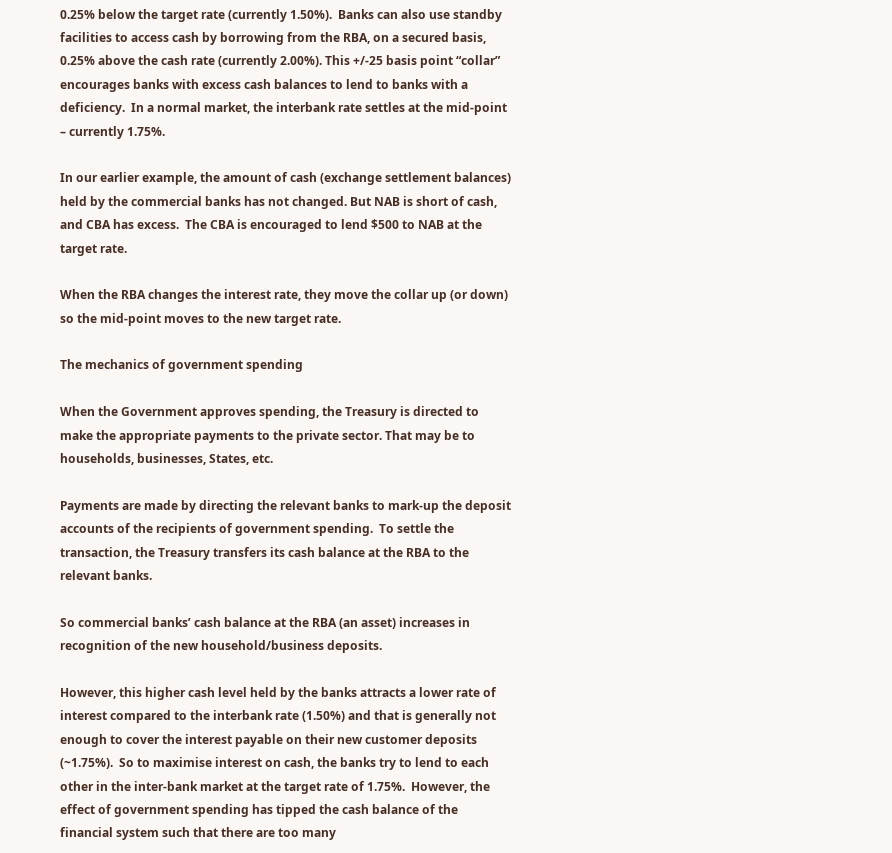0.25% below the target rate (currently 1.50%).  Banks can also use standby facilities to access cash by borrowing from the RBA, on a secured basis, 0.25% above the cash rate (currently 2.00%). This +/-25 basis point “collar” encourages banks with excess cash balances to lend to banks with a deficiency.  In a normal market, the interbank rate settles at the mid-point – currently 1.75%.

In our earlier example, the amount of cash (exchange settlement balances) held by the commercial banks has not changed. But NAB is short of cash, and CBA has excess.  The CBA is encouraged to lend $500 to NAB at the target rate.

When the RBA changes the interest rate, they move the collar up (or down) so the mid-point moves to the new target rate.

The mechanics of government spending

When the Government approves spending, the Treasury is directed to make the appropriate payments to the private sector. That may be to households, businesses, States, etc.

Payments are made by directing the relevant banks to mark-up the deposit accounts of the recipients of government spending.  To settle the transaction, the Treasury transfers its cash balance at the RBA to the relevant banks.

So commercial banks’ cash balance at the RBA (an asset) increases in recognition of the new household/business deposits.

However, this higher cash level held by the banks attracts a lower rate of interest compared to the interbank rate (1.50%) and that is generally not enough to cover the interest payable on their new customer deposits (~1.75%).  So to maximise interest on cash, the banks try to lend to each other in the inter-bank market at the target rate of 1.75%.  However, the effect of government spending has tipped the cash balance of the financial system such that there are too many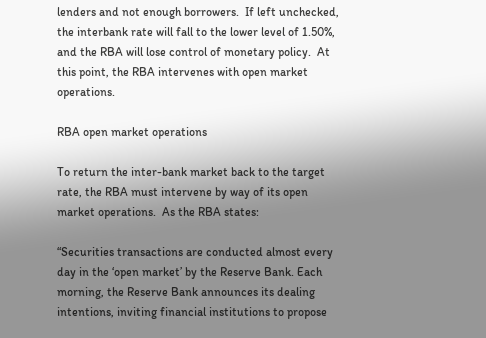lenders and not enough borrowers.  If left unchecked, the interbank rate will fall to the lower level of 1.50%, and the RBA will lose control of monetary policy.  At this point, the RBA intervenes with open market operations.

RBA open market operations

To return the inter-bank market back to the target rate, the RBA must intervene by way of its open market operations.  As the RBA states:

“Securities transactions are conducted almost every day in the ‘open market’ by the Reserve Bank. Each morning, the Reserve Bank announces its dealing intentions, inviting financial institutions to propose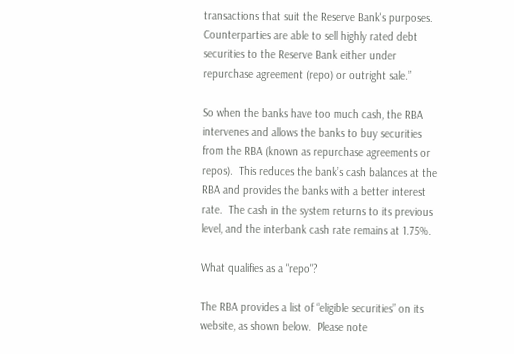transactions that suit the Reserve Bank's purposes. Counterparties are able to sell highly rated debt securities to the Reserve Bank either under repurchase agreement (repo) or outright sale.”

So when the banks have too much cash, the RBA intervenes and allows the banks to buy securities from the RBA (known as repurchase agreements or repos).  This reduces the bank’s cash balances at the RBA and provides the banks with a better interest rate.  The cash in the system returns to its previous level, and the interbank cash rate remains at 1.75%.

What qualifies as a "repo"?

The RBA provides a list of “eligible securities” on its website, as shown below.  Please note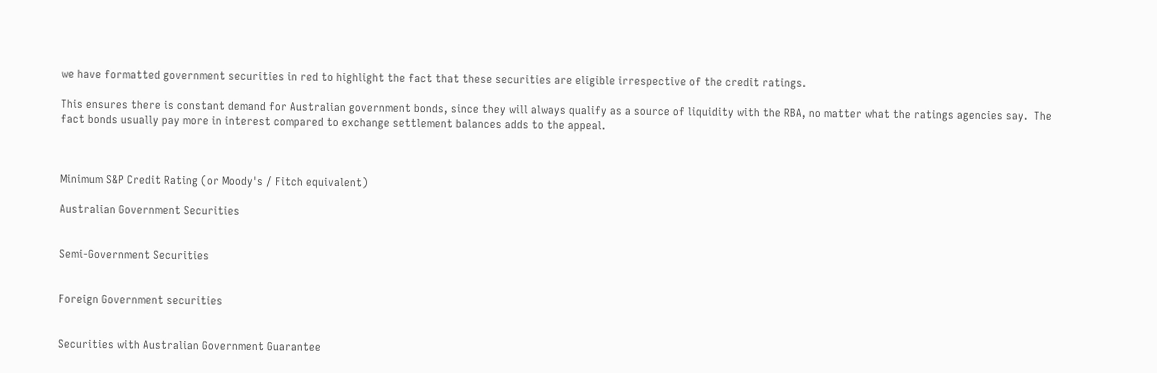we have formatted government securities in red to highlight the fact that these securities are eligible irrespective of the credit ratings.

This ensures there is constant demand for Australian government bonds, since they will always qualify as a source of liquidity with the RBA, no matter what the ratings agencies say.  The fact bonds usually pay more in interest compared to exchange settlement balances adds to the appeal.



Minimum S&P Credit Rating (or Moody's / Fitch equivalent)

Australian Government Securities


Semi-Government Securities


Foreign Government securities


Securities with Australian Government Guarantee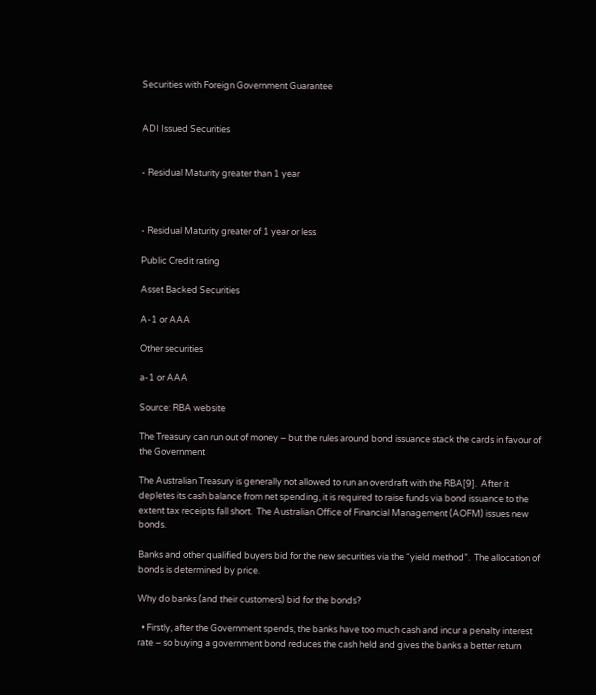Securities with Foreign Government Guarantee


ADI Issued Securities


- Residual Maturity greater than 1 year



- Residual Maturity greater of 1 year or less

Public Credit rating

Asset Backed Securities

A-1 or AAA

Other securities

a-1 or AAA

Source: RBA website

The Treasury can run out of money – but the rules around bond issuance stack the cards in favour of the Government

The Australian Treasury is generally not allowed to run an overdraft with the RBA[9].  After it depletes its cash balance from net spending, it is required to raise funds via bond issuance to the extent tax receipts fall short.  The Australian Office of Financial Management (AOFM) issues new bonds.

Banks and other qualified buyers bid for the new securities via the “yield method”.  The allocation of bonds is determined by price.

Why do banks (and their customers) bid for the bonds?

  • Firstly, after the Government spends, the banks have too much cash and incur a penalty interest rate – so buying a government bond reduces the cash held and gives the banks a better return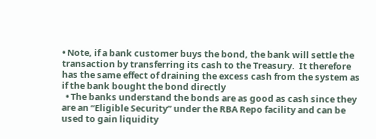• Note, if a bank customer buys the bond, the bank will settle the transaction by transferring its cash to the Treasury.  It therefore has the same effect of draining the excess cash from the system as if the bank bought the bond directly
  • The banks understand the bonds are as good as cash since they are an “Eligible Security” under the RBA Repo facility and can be used to gain liquidity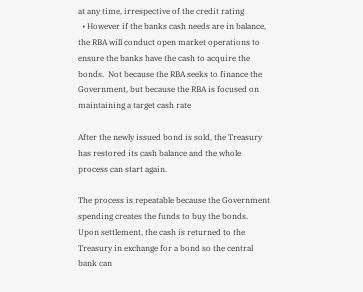at any time, irrespective of the credit rating
  • However if the banks cash needs are in balance, the RBA will conduct open market operations to ensure the banks have the cash to acquire the bonds.  Not because the RBA seeks to finance the Government, but because the RBA is focused on maintaining a target cash rate

After the newly issued bond is sold, the Treasury has restored its cash balance and the whole process can start again.

The process is repeatable because the Government spending creates the funds to buy the bonds.  Upon settlement, the cash is returned to the Treasury in exchange for a bond so the central bank can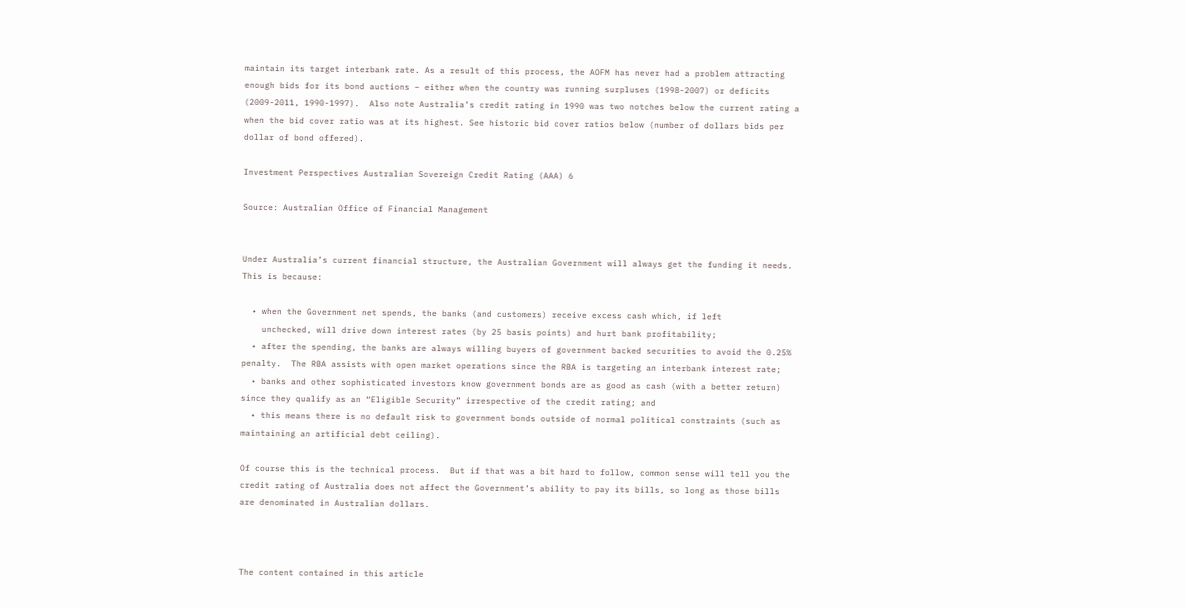maintain its target interbank rate. As a result of this process, the AOFM has never had a problem attracting enough bids for its bond auctions – either when the country was running surpluses (1998-2007) or deficits (2009-2011, 1990-1997).  Also note Australia’s credit rating in 1990 was two notches below the current rating a when the bid cover ratio was at its highest. See historic bid cover ratios below (number of dollars bids per dollar of bond offered).

Investment Perspectives Australian Sovereign Credit Rating (AAA) 6

Source: Australian Office of Financial Management


Under Australia’s current financial structure, the Australian Government will always get the funding it needs.  This is because:

  • when the Government net spends, the banks (and customers) receive excess cash which, if left
    unchecked, will drive down interest rates (by 25 basis points) and hurt bank profitability;
  • after the spending, the banks are always willing buyers of government backed securities to avoid the 0.25% penalty.  The RBA assists with open market operations since the RBA is targeting an interbank interest rate;
  • banks and other sophisticated investors know government bonds are as good as cash (with a better return) since they qualify as an “Eligible Security” irrespective of the credit rating; and
  • this means there is no default risk to government bonds outside of normal political constraints (such as maintaining an artificial debt ceiling).

Of course this is the technical process.  But if that was a bit hard to follow, common sense will tell you the credit rating of Australia does not affect the Government’s ability to pay its bills, so long as those bills are denominated in Australian dollars.



The content contained in this article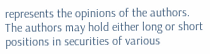represents the opinions of the authors. The authors may hold either long or short positions in securities of various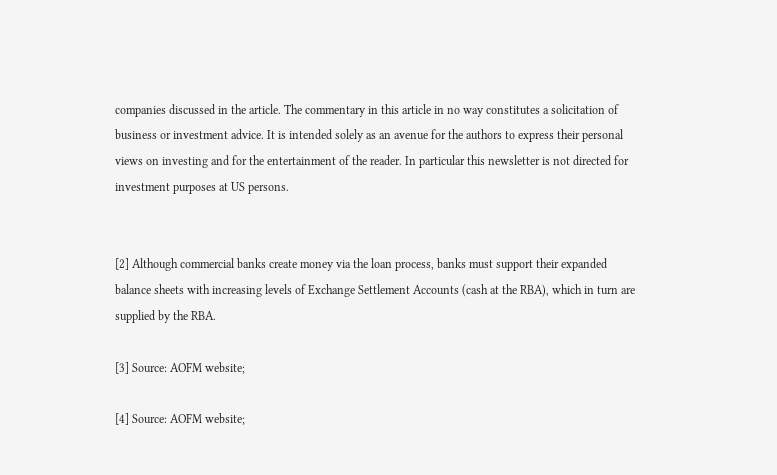companies discussed in the article. The commentary in this article in no way constitutes a solicitation of business or investment advice. It is intended solely as an avenue for the authors to express their personal views on investing and for the entertainment of the reader. In particular this newsletter is not directed for investment purposes at US persons.


[2] Although commercial banks create money via the loan process, banks must support their expanded balance sheets with increasing levels of Exchange Settlement Accounts (cash at the RBA), which in turn are supplied by the RBA.

[3] Source: AOFM website;

[4] Source: AOFM website;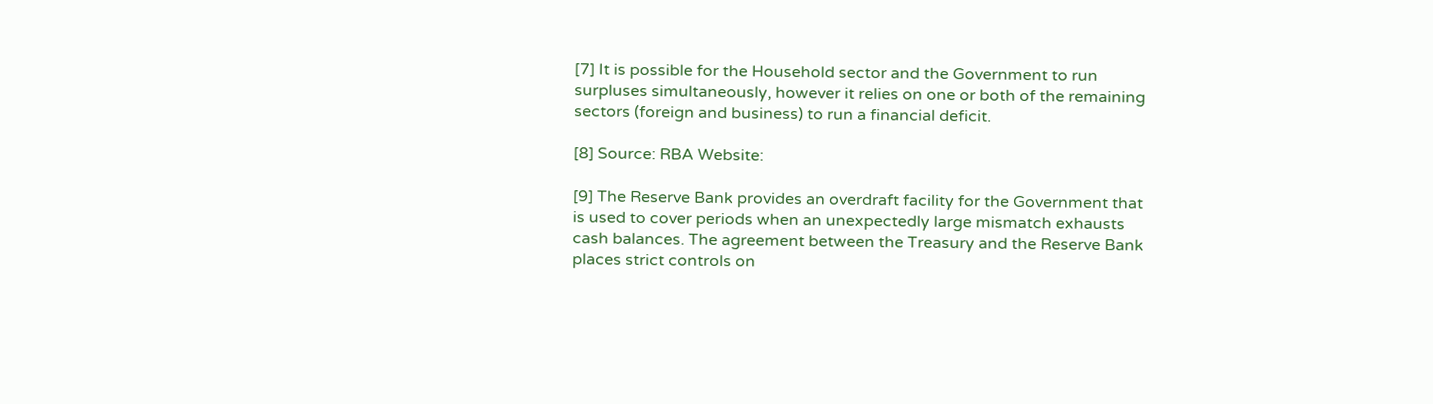[7] It is possible for the Household sector and the Government to run surpluses simultaneously, however it relies on one or both of the remaining sectors (foreign and business) to run a financial deficit.

[8] Source: RBA Website:

[9] The Reserve Bank provides an overdraft facility for the Government that is used to cover periods when an unexpectedly large mismatch exhausts cash balances. The agreement between the Treasury and the Reserve Bank places strict controls on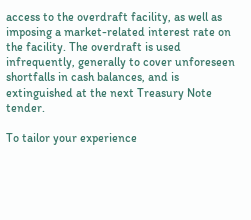access to the overdraft facility, as well as imposing a market-related interest rate on the facility. The overdraft is used infrequently, generally to cover unforeseen shortfalls in cash balances, and is extinguished at the next Treasury Note tender.

To tailor your experience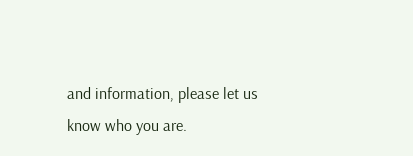and information, please let us know who you are.